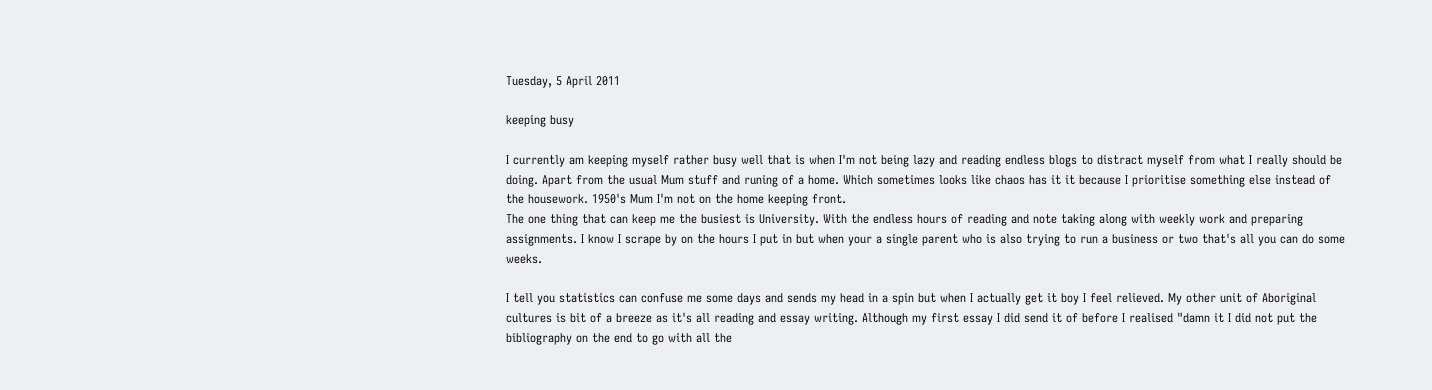Tuesday, 5 April 2011

keeping busy

I currently am keeping myself rather busy well that is when I'm not being lazy and reading endless blogs to distract myself from what I really should be doing. Apart from the usual Mum stuff and runing of a home. Which sometimes looks like chaos has it it because I prioritise something else instead of the housework. 1950's Mum I'm not on the home keeping front.
The one thing that can keep me the busiest is University. With the endless hours of reading and note taking along with weekly work and preparing assignments. I know I scrape by on the hours I put in but when your a single parent who is also trying to run a business or two that's all you can do some weeks.

I tell you statistics can confuse me some days and sends my head in a spin but when I actually get it boy I feel relieved. My other unit of Aboriginal cultures is bit of a breeze as it's all reading and essay writing. Although my first essay I did send it of before I realised "damn it I did not put the bibliography on the end to go with all the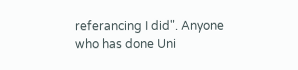referancing I did". Anyone who has done Uni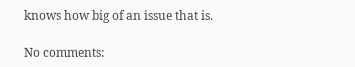knows how big of an issue that is.

No comments: